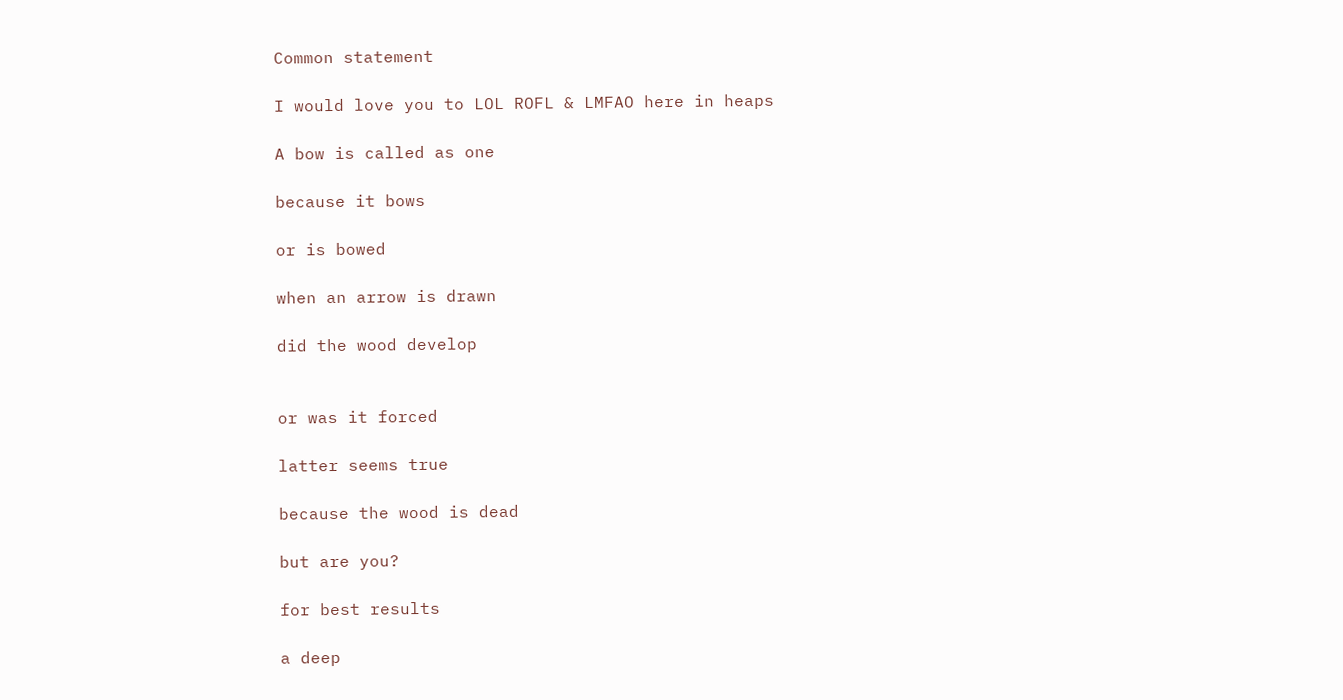Common statement

I would love you to LOL ROFL & LMFAO here in heaps

A bow is called as one

because it bows

or is bowed

when an arrow is drawn

did the wood develop


or was it forced

latter seems true

because the wood is dead

but are you?

for best results

a deep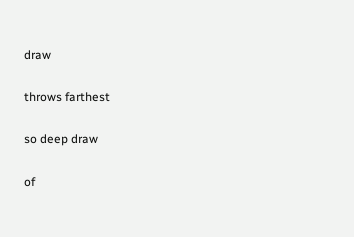draw

throws farthest

so deep draw

of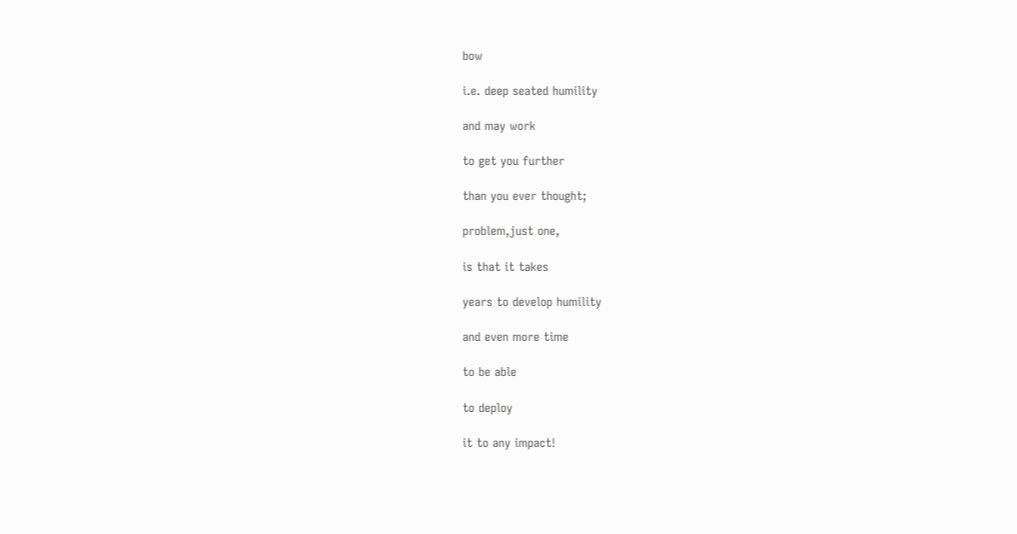bow

i.e. deep seated humility

and may work

to get you further

than you ever thought;

problem,just one,

is that it takes

years to develop humility

and even more time

to be able

to deploy

it to any impact!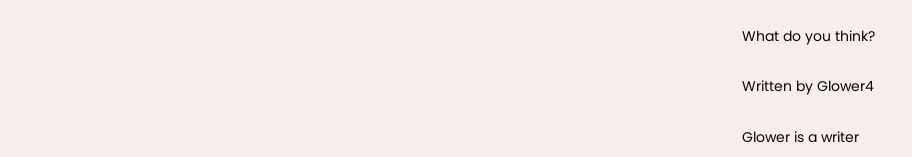What do you think?

Written by Glower4

Glower is a writer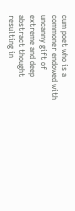cum poet who is a commoner endowed with uncanny gift of extreme and deep abstract thought resulting in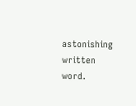astonishing written word.